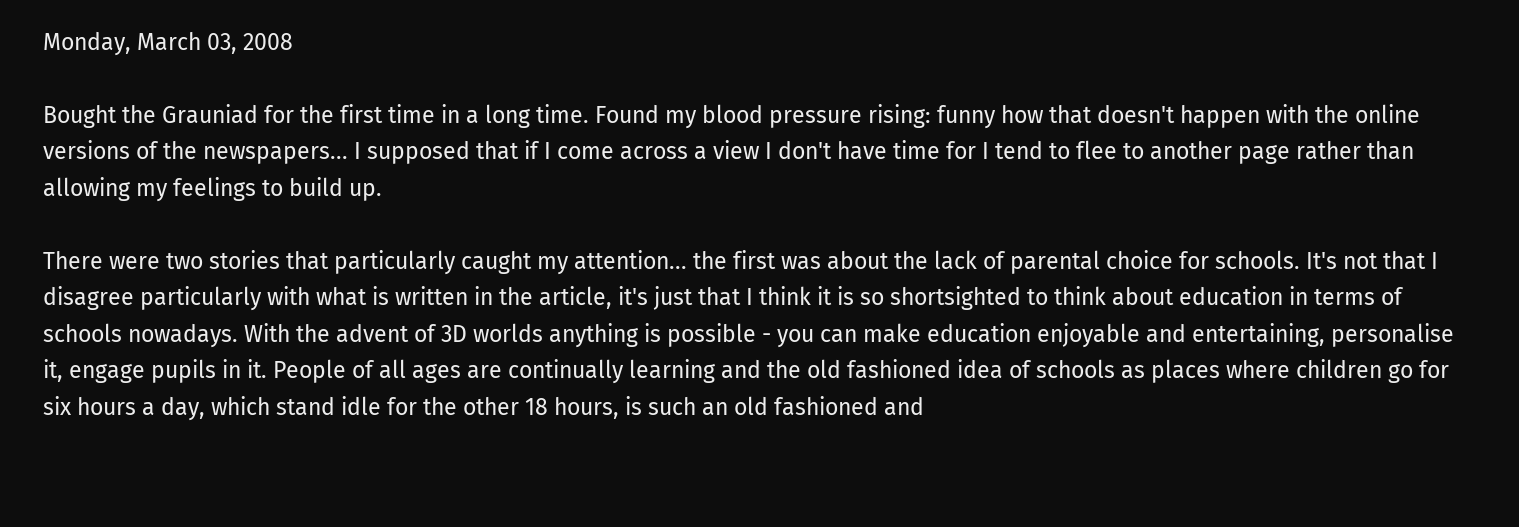Monday, March 03, 2008

Bought the Grauniad for the first time in a long time. Found my blood pressure rising: funny how that doesn't happen with the online versions of the newspapers... I supposed that if I come across a view I don't have time for I tend to flee to another page rather than allowing my feelings to build up.

There were two stories that particularly caught my attention... the first was about the lack of parental choice for schools. It's not that I disagree particularly with what is written in the article, it's just that I think it is so shortsighted to think about education in terms of schools nowadays. With the advent of 3D worlds anything is possible - you can make education enjoyable and entertaining, personalise it, engage pupils in it. People of all ages are continually learning and the old fashioned idea of schools as places where children go for six hours a day, which stand idle for the other 18 hours, is such an old fashioned and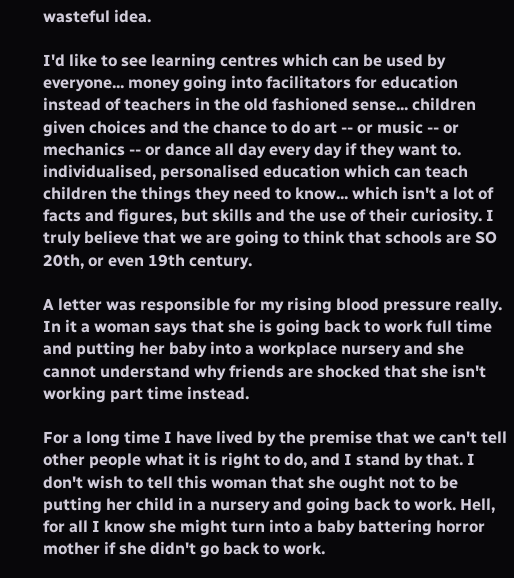wasteful idea.

I'd like to see learning centres which can be used by everyone... money going into facilitators for education instead of teachers in the old fashioned sense... children given choices and the chance to do art -- or music -- or mechanics -- or dance all day every day if they want to. individualised, personalised education which can teach children the things they need to know... which isn't a lot of facts and figures, but skills and the use of their curiosity. I truly believe that we are going to think that schools are SO 20th, or even 19th century.

A letter was responsible for my rising blood pressure really. In it a woman says that she is going back to work full time and putting her baby into a workplace nursery and she cannot understand why friends are shocked that she isn't working part time instead.

For a long time I have lived by the premise that we can't tell other people what it is right to do, and I stand by that. I don't wish to tell this woman that she ought not to be putting her child in a nursery and going back to work. Hell, for all I know she might turn into a baby battering horror mother if she didn't go back to work.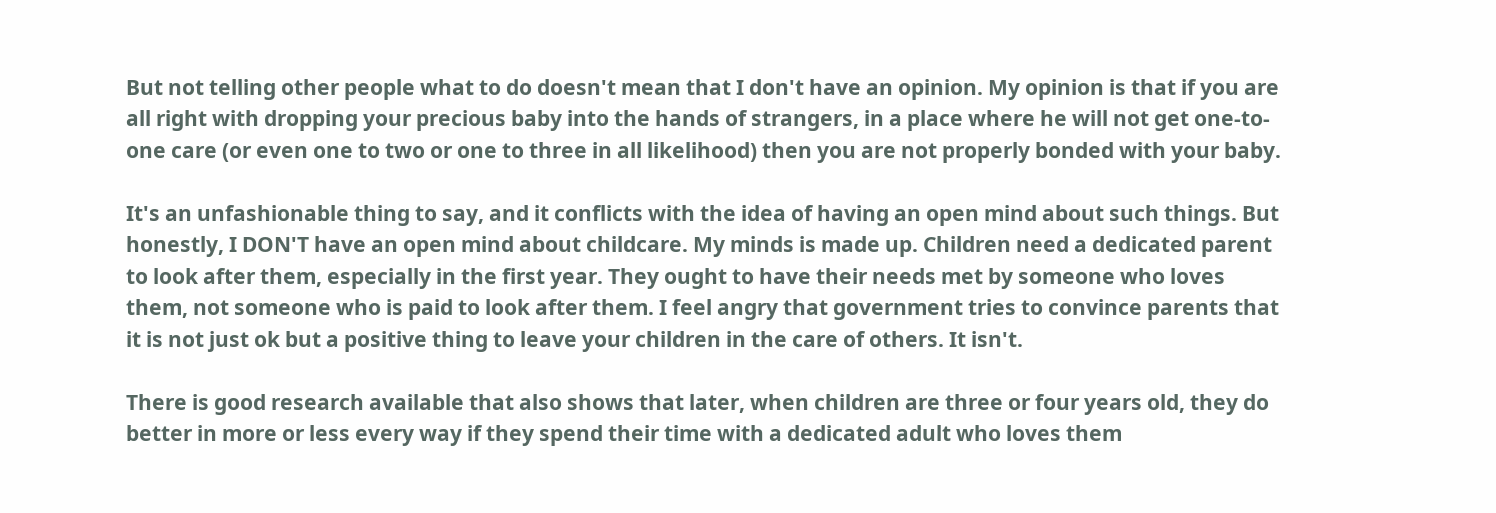But not telling other people what to do doesn't mean that I don't have an opinion. My opinion is that if you are all right with dropping your precious baby into the hands of strangers, in a place where he will not get one-to-one care (or even one to two or one to three in all likelihood) then you are not properly bonded with your baby.

It's an unfashionable thing to say, and it conflicts with the idea of having an open mind about such things. But honestly, I DON'T have an open mind about childcare. My minds is made up. Children need a dedicated parent to look after them, especially in the first year. They ought to have their needs met by someone who loves them, not someone who is paid to look after them. I feel angry that government tries to convince parents that it is not just ok but a positive thing to leave your children in the care of others. It isn't.

There is good research available that also shows that later, when children are three or four years old, they do better in more or less every way if they spend their time with a dedicated adult who loves them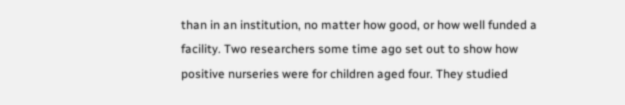than in an institution, no matter how good, or how well funded a facility. Two researchers some time ago set out to show how positive nurseries were for children aged four. They studied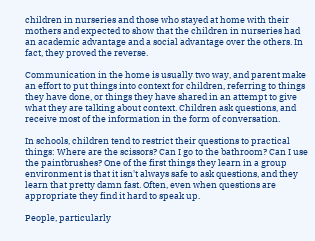children in nurseries and those who stayed at home with their mothers and expected to show that the children in nurseries had an academic advantage and a social advantage over the others. In fact, they proved the reverse.

Communication in the home is usually two way, and parent make an effort to put things into context for children, referring to things they have done, or things they have shared in an attempt to give what they are talking about context. Children ask questions, and receive most of the information in the form of conversation.

In schools, children tend to restrict their questions to practical things: Where are the scissors? Can I go to the bathroom? Can I use the paintbrushes? One of the first things they learn in a group environment is that it isn't always safe to ask questions, and they learn that pretty damn fast. Often, even when questions are appropriate they find it hard to speak up.

People, particularly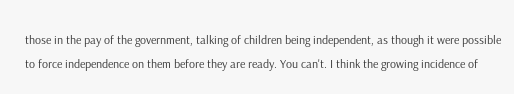those in the pay of the government, talking of children being independent, as though it were possible to force independence on them before they are ready. You can't. I think the growing incidence of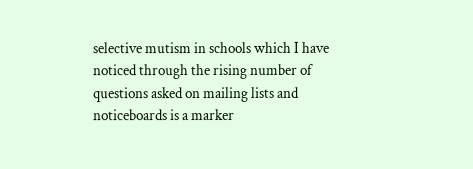selective mutism in schools which I have noticed through the rising number of questions asked on mailing lists and noticeboards is a marker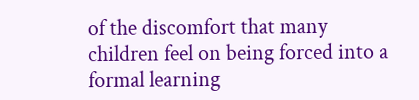of the discomfort that many children feel on being forced into a formal learning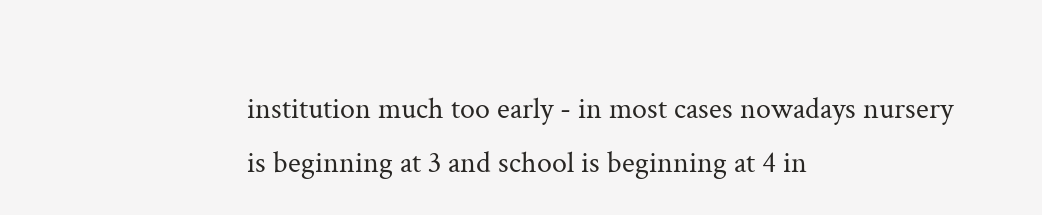institution much too early - in most cases nowadays nursery is beginning at 3 and school is beginning at 4 in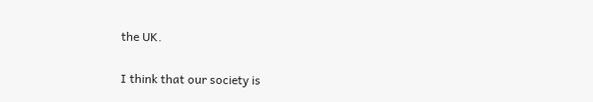the UK.

I think that our society is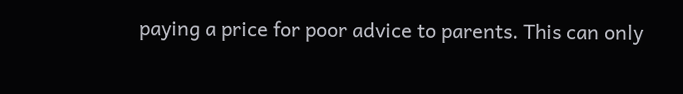paying a price for poor advice to parents. This can only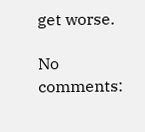get worse.

No comments: